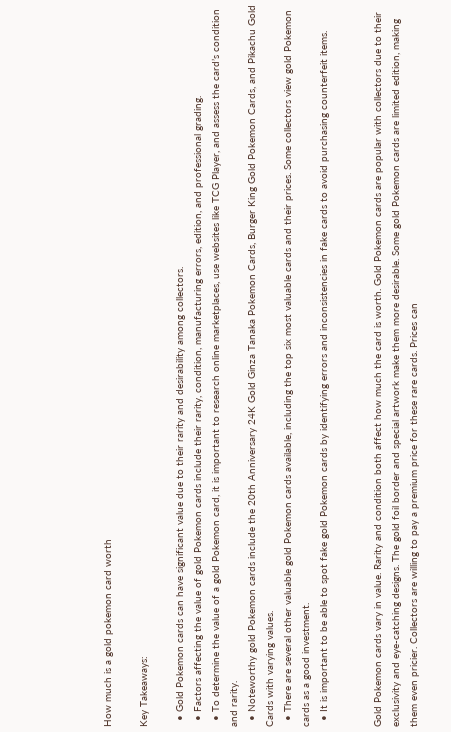How much is a gold pokemon card worth

Key Takeaways:

  • Gold Pokemon cards can have significant value due to their rarity and desirability among collectors.
  • Factors affecting the value of gold Pokemon cards include their rarity, condition, manufacturing errors, edition, and professional grading.
  • To determine the value of a gold Pokemon card, it is important to research online marketplaces, use websites like TCG Player, and assess the card’s condition and rarity.
  • Noteworthy gold Pokemon cards include the 20th Anniversary 24K Gold Ginza Tanaka Pokemon Cards, Burger King Gold Pokemon Cards, and Pikachu Gold Cards with varying values.
  • There are several other valuable gold Pokemon cards available, including the top six most valuable cards and their prices. Some collectors view gold Pokemon cards as a good investment.
  • It is important to be able to spot fake gold Pokemon cards by identifying errors and inconsistencies in fake cards to avoid purchasing counterfeit items.


Gold Pokemon cards vary in value. Rarity and condition both affect how much the card is worth. Gold Pokemon cards are popular with collectors due to their exclusivity and eye-catching designs. The gold foil border and special artwork make them more desirable. Some gold Pokemon cards are limited edition, making them even pricier. Collectors are willing to pay a premium price for these rare cards. Prices can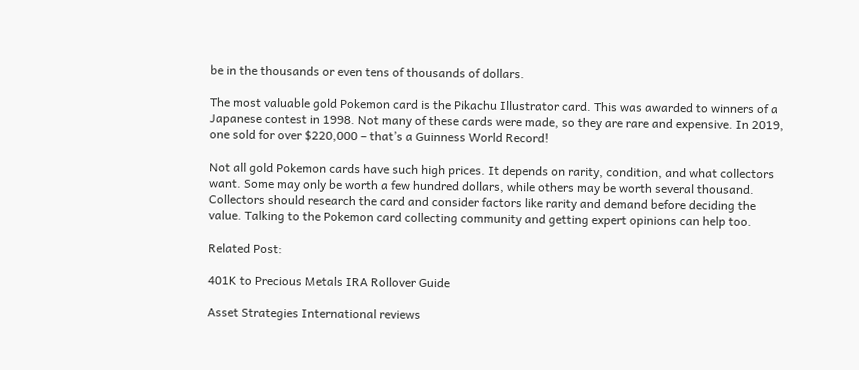be in the thousands or even tens of thousands of dollars.

The most valuable gold Pokemon card is the Pikachu Illustrator card. This was awarded to winners of a Japanese contest in 1998. Not many of these cards were made, so they are rare and expensive. In 2019, one sold for over $220,000 – that’s a Guinness World Record!

Not all gold Pokemon cards have such high prices. It depends on rarity, condition, and what collectors want. Some may only be worth a few hundred dollars, while others may be worth several thousand. Collectors should research the card and consider factors like rarity and demand before deciding the value. Talking to the Pokemon card collecting community and getting expert opinions can help too.

Related Post:

401K to Precious Metals IRA Rollover Guide

Asset Strategies International reviews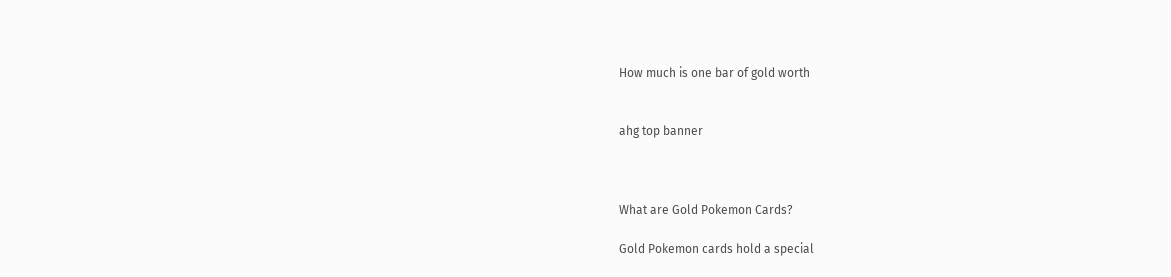How much is one bar of gold worth


ahg top banner



What are Gold Pokemon Cards?

Gold Pokemon cards hold a special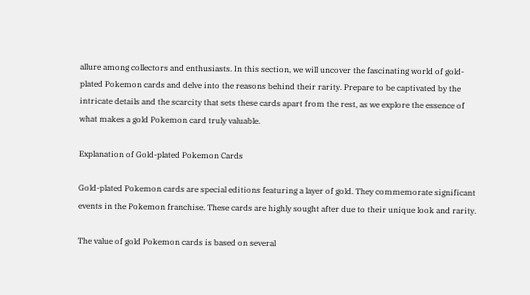allure among collectors and enthusiasts. In this section, we will uncover the fascinating world of gold-plated Pokemon cards and delve into the reasons behind their rarity. Prepare to be captivated by the intricate details and the scarcity that sets these cards apart from the rest, as we explore the essence of what makes a gold Pokemon card truly valuable.

Explanation of Gold-plated Pokemon Cards

Gold-plated Pokemon cards are special editions featuring a layer of gold. They commemorate significant events in the Pokemon franchise. These cards are highly sought after due to their unique look and rarity.

The value of gold Pokemon cards is based on several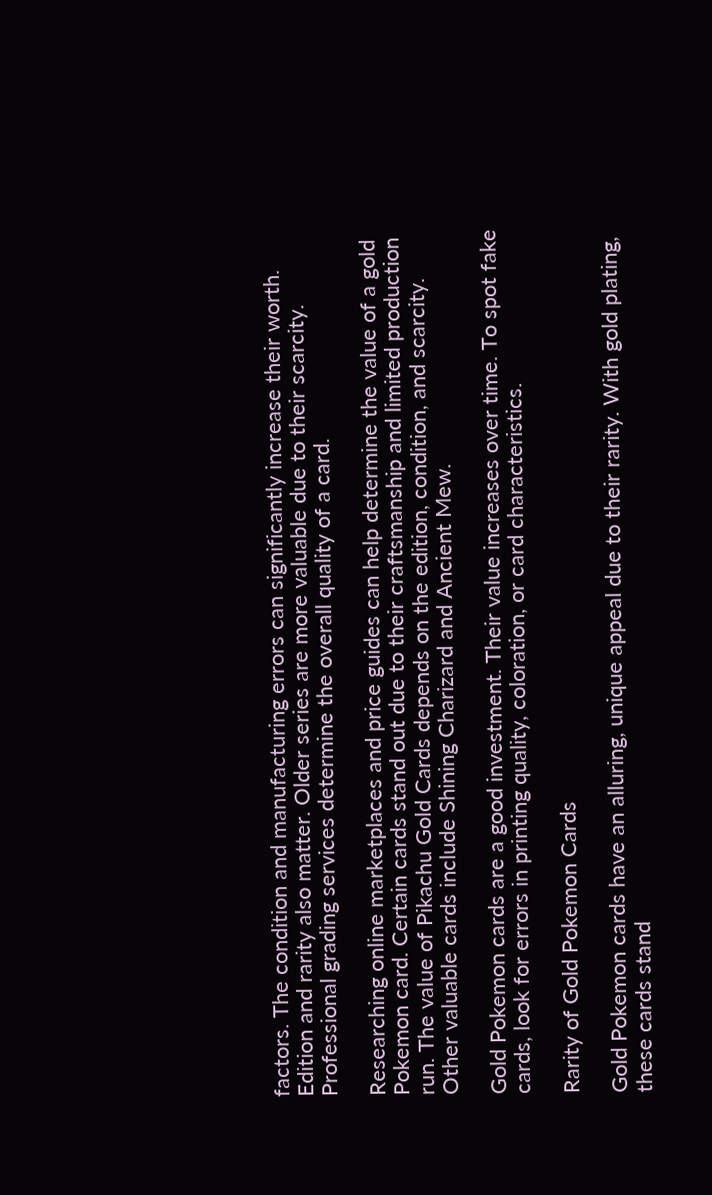factors. The condition and manufacturing errors can significantly increase their worth. Edition and rarity also matter. Older series are more valuable due to their scarcity. Professional grading services determine the overall quality of a card.

Researching online marketplaces and price guides can help determine the value of a gold Pokemon card. Certain cards stand out due to their craftsmanship and limited production run. The value of Pikachu Gold Cards depends on the edition, condition, and scarcity. Other valuable cards include Shining Charizard and Ancient Mew.

Gold Pokemon cards are a good investment. Their value increases over time. To spot fake cards, look for errors in printing quality, coloration, or card characteristics.

Rarity of Gold Pokemon Cards

Gold Pokemon cards have an alluring, unique appeal due to their rarity. With gold plating, these cards stand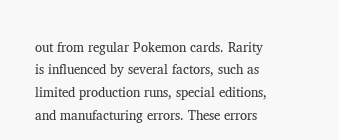out from regular Pokemon cards. Rarity is influenced by several factors, such as limited production runs, special editions, and manufacturing errors. These errors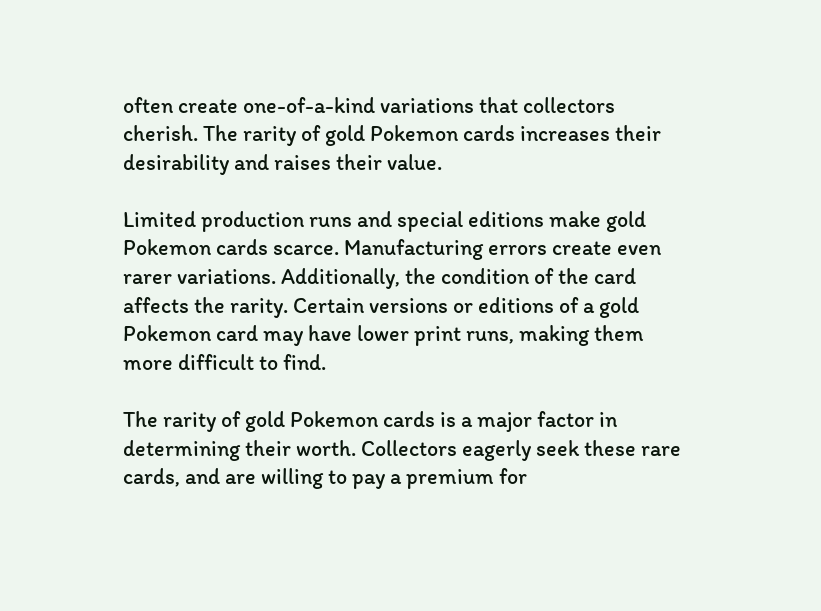often create one-of-a-kind variations that collectors cherish. The rarity of gold Pokemon cards increases their desirability and raises their value.

Limited production runs and special editions make gold Pokemon cards scarce. Manufacturing errors create even rarer variations. Additionally, the condition of the card affects the rarity. Certain versions or editions of a gold Pokemon card may have lower print runs, making them more difficult to find.

The rarity of gold Pokemon cards is a major factor in determining their worth. Collectors eagerly seek these rare cards, and are willing to pay a premium for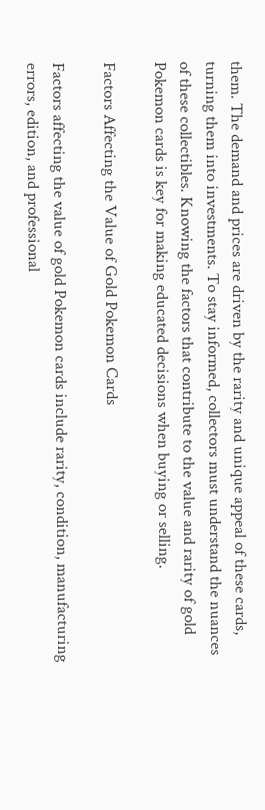them. The demand and prices are driven by the rarity and unique appeal of these cards, turning them into investments. To stay informed, collectors must understand the nuances of these collectibles. Knowing the factors that contribute to the value and rarity of gold Pokemon cards is key for making educated decisions when buying or selling.

Factors Affecting the Value of Gold Pokemon Cards

Factors affecting the value of gold Pokemon cards include rarity, condition, manufacturing errors, edition, and professional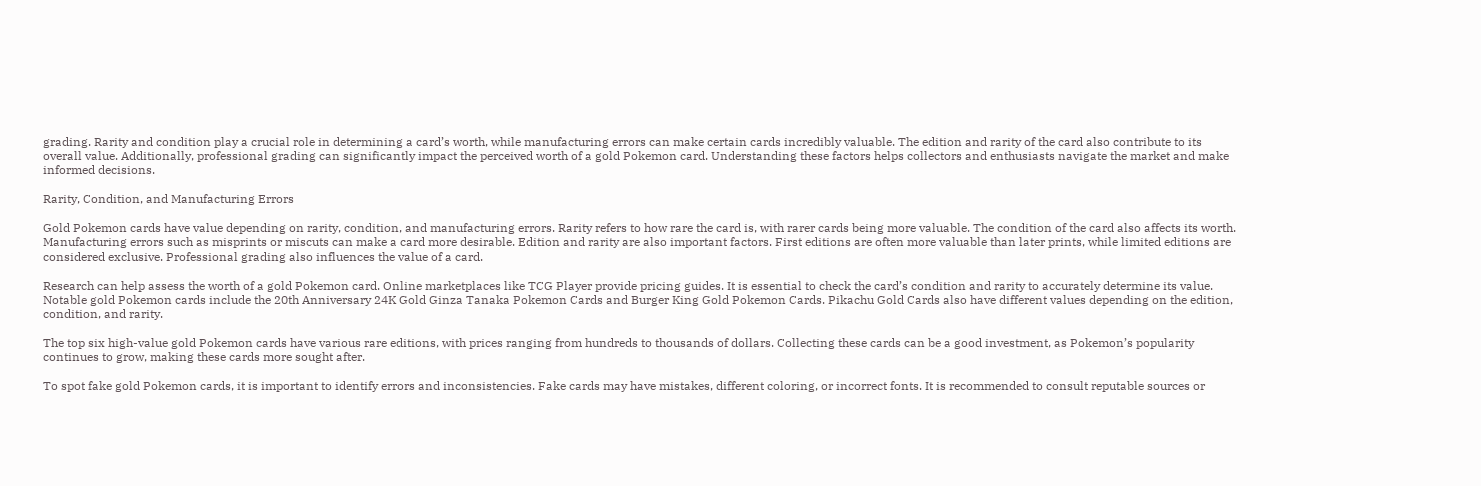grading. Rarity and condition play a crucial role in determining a card’s worth, while manufacturing errors can make certain cards incredibly valuable. The edition and rarity of the card also contribute to its overall value. Additionally, professional grading can significantly impact the perceived worth of a gold Pokemon card. Understanding these factors helps collectors and enthusiasts navigate the market and make informed decisions.

Rarity, Condition, and Manufacturing Errors

Gold Pokemon cards have value depending on rarity, condition, and manufacturing errors. Rarity refers to how rare the card is, with rarer cards being more valuable. The condition of the card also affects its worth. Manufacturing errors such as misprints or miscuts can make a card more desirable. Edition and rarity are also important factors. First editions are often more valuable than later prints, while limited editions are considered exclusive. Professional grading also influences the value of a card.

Research can help assess the worth of a gold Pokemon card. Online marketplaces like TCG Player provide pricing guides. It is essential to check the card’s condition and rarity to accurately determine its value. Notable gold Pokemon cards include the 20th Anniversary 24K Gold Ginza Tanaka Pokemon Cards and Burger King Gold Pokemon Cards. Pikachu Gold Cards also have different values depending on the edition, condition, and rarity.

The top six high-value gold Pokemon cards have various rare editions, with prices ranging from hundreds to thousands of dollars. Collecting these cards can be a good investment, as Pokemon’s popularity continues to grow, making these cards more sought after.

To spot fake gold Pokemon cards, it is important to identify errors and inconsistencies. Fake cards may have mistakes, different coloring, or incorrect fonts. It is recommended to consult reputable sources or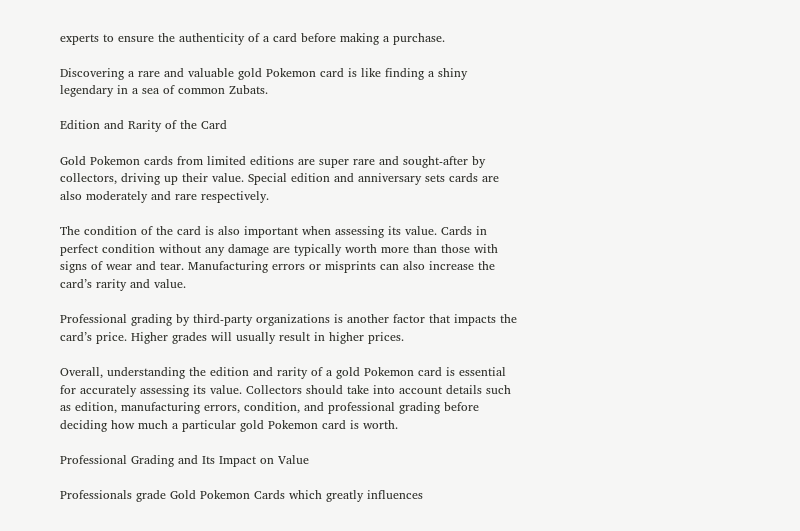experts to ensure the authenticity of a card before making a purchase.

Discovering a rare and valuable gold Pokemon card is like finding a shiny legendary in a sea of common Zubats.

Edition and Rarity of the Card

Gold Pokemon cards from limited editions are super rare and sought-after by collectors, driving up their value. Special edition and anniversary sets cards are also moderately and rare respectively.

The condition of the card is also important when assessing its value. Cards in perfect condition without any damage are typically worth more than those with signs of wear and tear. Manufacturing errors or misprints can also increase the card’s rarity and value.

Professional grading by third-party organizations is another factor that impacts the card’s price. Higher grades will usually result in higher prices.

Overall, understanding the edition and rarity of a gold Pokemon card is essential for accurately assessing its value. Collectors should take into account details such as edition, manufacturing errors, condition, and professional grading before deciding how much a particular gold Pokemon card is worth.

Professional Grading and Its Impact on Value

Professionals grade Gold Pokemon Cards which greatly influences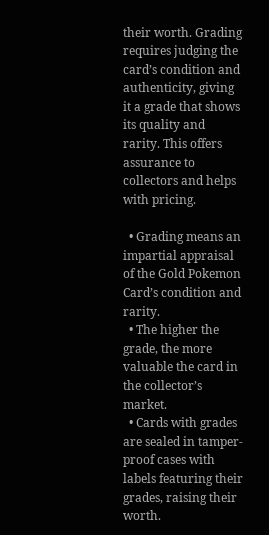their worth. Grading requires judging the card’s condition and authenticity, giving it a grade that shows its quality and rarity. This offers assurance to collectors and helps with pricing.

  • Grading means an impartial appraisal of the Gold Pokemon Card’s condition and rarity.
  • The higher the grade, the more valuable the card in the collector’s market.
  • Cards with grades are sealed in tamper-proof cases with labels featuring their grades, raising their worth.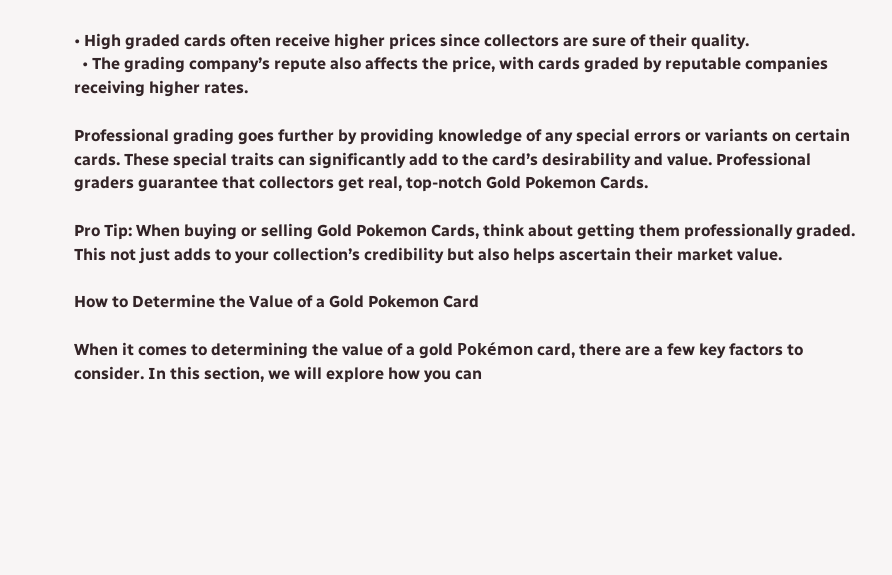• High graded cards often receive higher prices since collectors are sure of their quality.
  • The grading company’s repute also affects the price, with cards graded by reputable companies receiving higher rates.

Professional grading goes further by providing knowledge of any special errors or variants on certain cards. These special traits can significantly add to the card’s desirability and value. Professional graders guarantee that collectors get real, top-notch Gold Pokemon Cards.

Pro Tip: When buying or selling Gold Pokemon Cards, think about getting them professionally graded. This not just adds to your collection’s credibility but also helps ascertain their market value.

How to Determine the Value of a Gold Pokemon Card

When it comes to determining the value of a gold Pokémon card, there are a few key factors to consider. In this section, we will explore how you can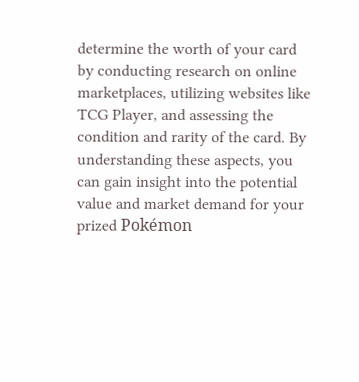determine the worth of your card by conducting research on online marketplaces, utilizing websites like TCG Player, and assessing the condition and rarity of the card. By understanding these aspects, you can gain insight into the potential value and market demand for your prized Pokémon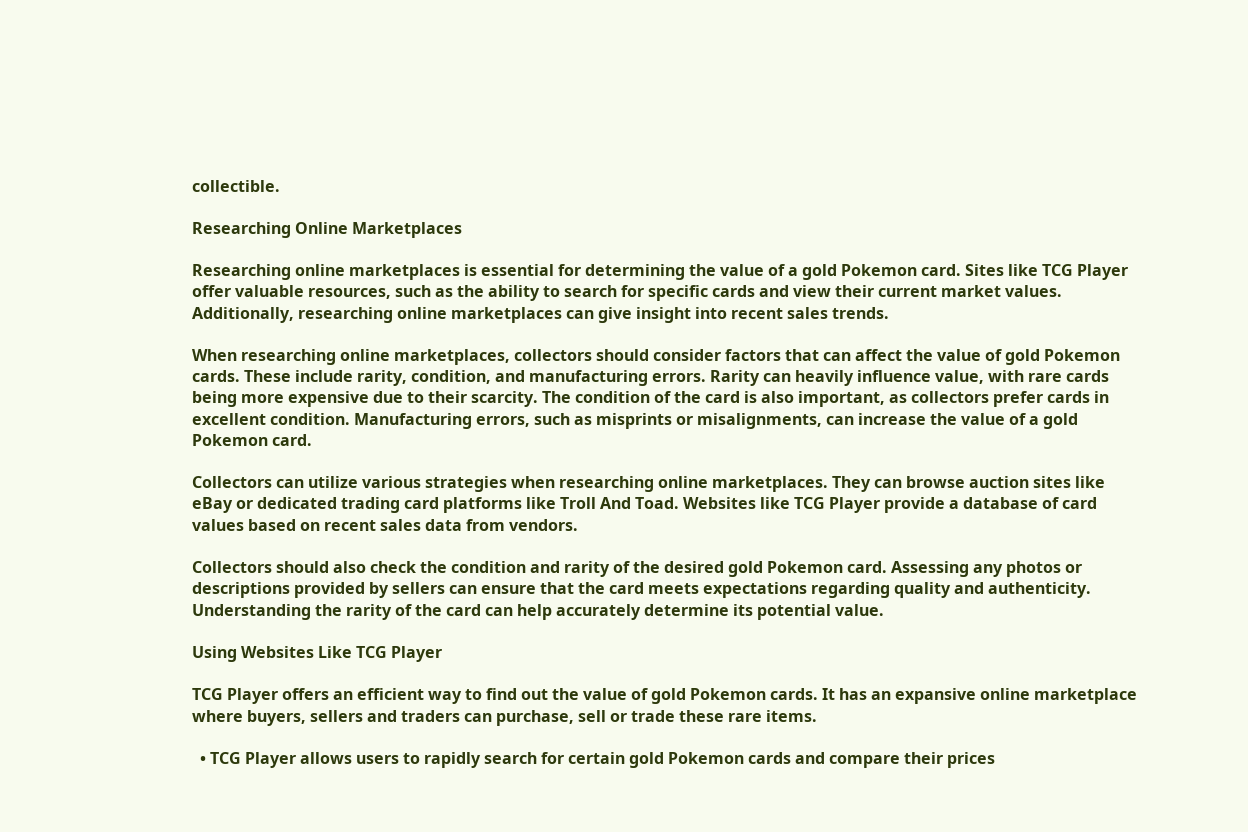collectible.

Researching Online Marketplaces

Researching online marketplaces is essential for determining the value of a gold Pokemon card. Sites like TCG Player offer valuable resources, such as the ability to search for specific cards and view their current market values. Additionally, researching online marketplaces can give insight into recent sales trends.

When researching online marketplaces, collectors should consider factors that can affect the value of gold Pokemon cards. These include rarity, condition, and manufacturing errors. Rarity can heavily influence value, with rare cards being more expensive due to their scarcity. The condition of the card is also important, as collectors prefer cards in excellent condition. Manufacturing errors, such as misprints or misalignments, can increase the value of a gold Pokemon card.

Collectors can utilize various strategies when researching online marketplaces. They can browse auction sites like eBay or dedicated trading card platforms like Troll And Toad. Websites like TCG Player provide a database of card values based on recent sales data from vendors.

Collectors should also check the condition and rarity of the desired gold Pokemon card. Assessing any photos or descriptions provided by sellers can ensure that the card meets expectations regarding quality and authenticity. Understanding the rarity of the card can help accurately determine its potential value.

Using Websites Like TCG Player

TCG Player offers an efficient way to find out the value of gold Pokemon cards. It has an expansive online marketplace where buyers, sellers and traders can purchase, sell or trade these rare items.

  • TCG Player allows users to rapidly search for certain gold Pokemon cards and compare their prices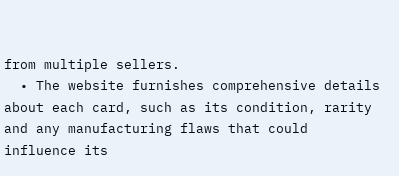from multiple sellers.
  • The website furnishes comprehensive details about each card, such as its condition, rarity and any manufacturing flaws that could influence its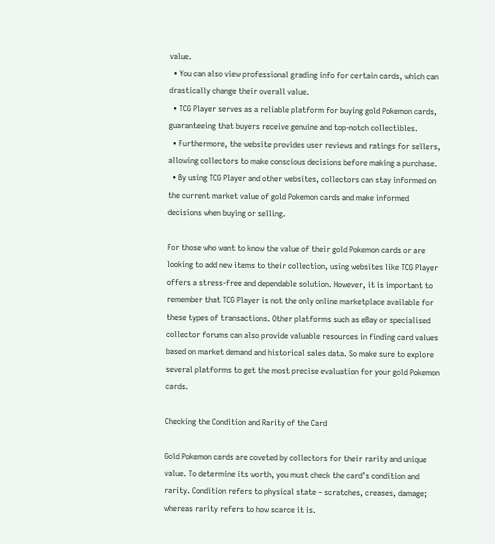value.
  • You can also view professional grading info for certain cards, which can drastically change their overall value.
  • TCG Player serves as a reliable platform for buying gold Pokemon cards, guaranteeing that buyers receive genuine and top-notch collectibles.
  • Furthermore, the website provides user reviews and ratings for sellers, allowing collectors to make conscious decisions before making a purchase.
  • By using TCG Player and other websites, collectors can stay informed on the current market value of gold Pokemon cards and make informed decisions when buying or selling.

For those who want to know the value of their gold Pokemon cards or are looking to add new items to their collection, using websites like TCG Player offers a stress-free and dependable solution. However, it is important to remember that TCG Player is not the only online marketplace available for these types of transactions. Other platforms such as eBay or specialised collector forums can also provide valuable resources in finding card values based on market demand and historical sales data. So make sure to explore several platforms to get the most precise evaluation for your gold Pokemon cards.

Checking the Condition and Rarity of the Card

Gold Pokemon cards are coveted by collectors for their rarity and unique value. To determine its worth, you must check the card’s condition and rarity. Condition refers to physical state – scratches, creases, damage; whereas rarity refers to how scarce it is.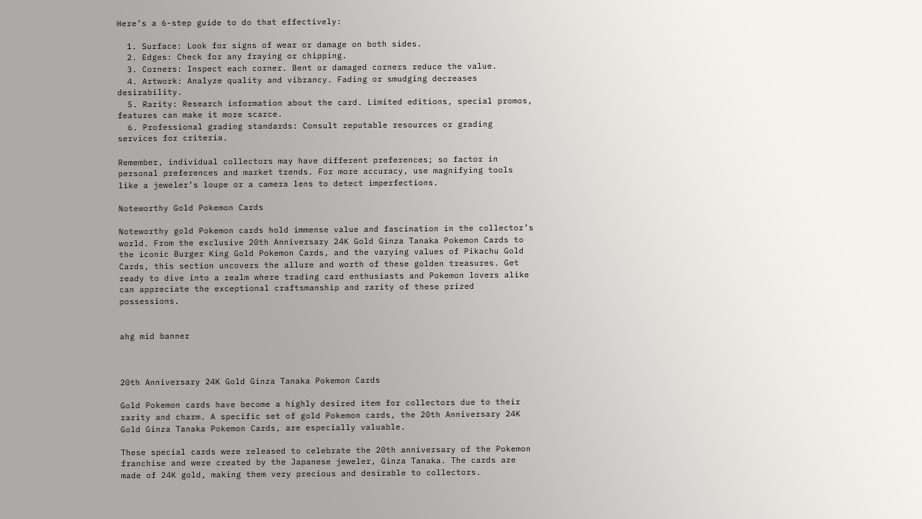Here’s a 6-step guide to do that effectively:

  1. Surface: Look for signs of wear or damage on both sides.
  2. Edges: Check for any fraying or chipping.
  3. Corners: Inspect each corner. Bent or damaged corners reduce the value.
  4. Artwork: Analyze quality and vibrancy. Fading or smudging decreases desirability.
  5. Rarity: Research information about the card. Limited editions, special promos, features can make it more scarce.
  6. Professional grading standards: Consult reputable resources or grading services for criteria.

Remember, individual collectors may have different preferences; so factor in personal preferences and market trends. For more accuracy, use magnifying tools like a jeweler’s loupe or a camera lens to detect imperfections.

Noteworthy Gold Pokemon Cards

Noteworthy gold Pokemon cards hold immense value and fascination in the collector’s world. From the exclusive 20th Anniversary 24K Gold Ginza Tanaka Pokemon Cards to the iconic Burger King Gold Pokemon Cards, and the varying values of Pikachu Gold Cards, this section uncovers the allure and worth of these golden treasures. Get ready to dive into a realm where trading card enthusiasts and Pokemon lovers alike can appreciate the exceptional craftsmanship and rarity of these prized possessions.


ahg mid banner



20th Anniversary 24K Gold Ginza Tanaka Pokemon Cards

Gold Pokemon cards have become a highly desired item for collectors due to their rarity and charm. A specific set of gold Pokemon cards, the 20th Anniversary 24K Gold Ginza Tanaka Pokemon Cards, are especially valuable.

These special cards were released to celebrate the 20th anniversary of the Pokemon franchise and were created by the Japanese jeweler, Ginza Tanaka. The cards are made of 24K gold, making them very precious and desirable to collectors.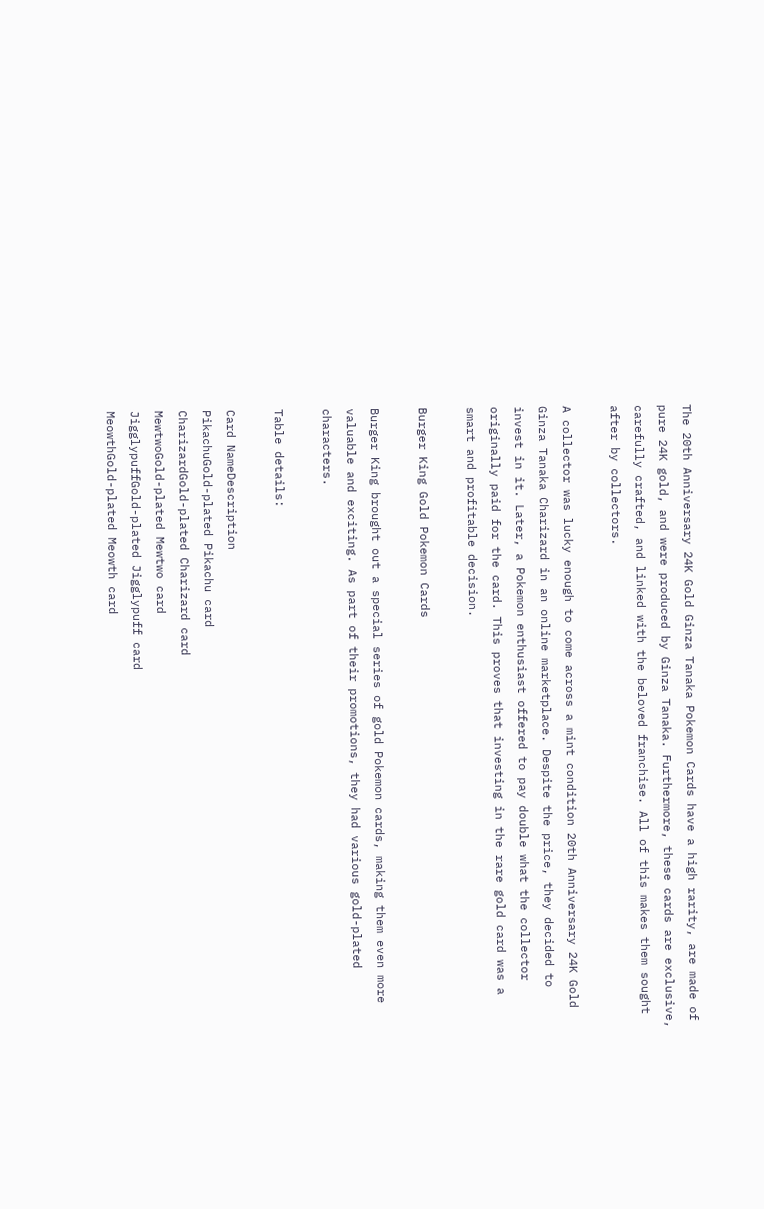The 20th Anniversary 24K Gold Ginza Tanaka Pokemon Cards have a high rarity, are made of pure 24K gold, and were produced by Ginza Tanaka. Furthermore, these cards are exclusive, carefully crafted, and linked with the beloved franchise. All of this makes them sought after by collectors.

A collector was lucky enough to come across a mint condition 20th Anniversary 24K Gold Ginza Tanaka Charizard in an online marketplace. Despite the price, they decided to invest in it. Later, a Pokemon enthusiast offered to pay double what the collector originally paid for the card. This proves that investing in the rare gold card was a smart and profitable decision.

Burger King Gold Pokemon Cards

Burger King brought out a special series of gold Pokemon cards, making them even more valuable and exciting. As part of their promotions, they had various gold-plated characters.

Table details:

Card NameDescription
PikachuGold-plated Pikachu card
CharizardGold-plated Charizard card
MewtwoGold-plated Mewtwo card
JigglypuffGold-plated Jigglypuff card
MeowthGold-plated Meowth card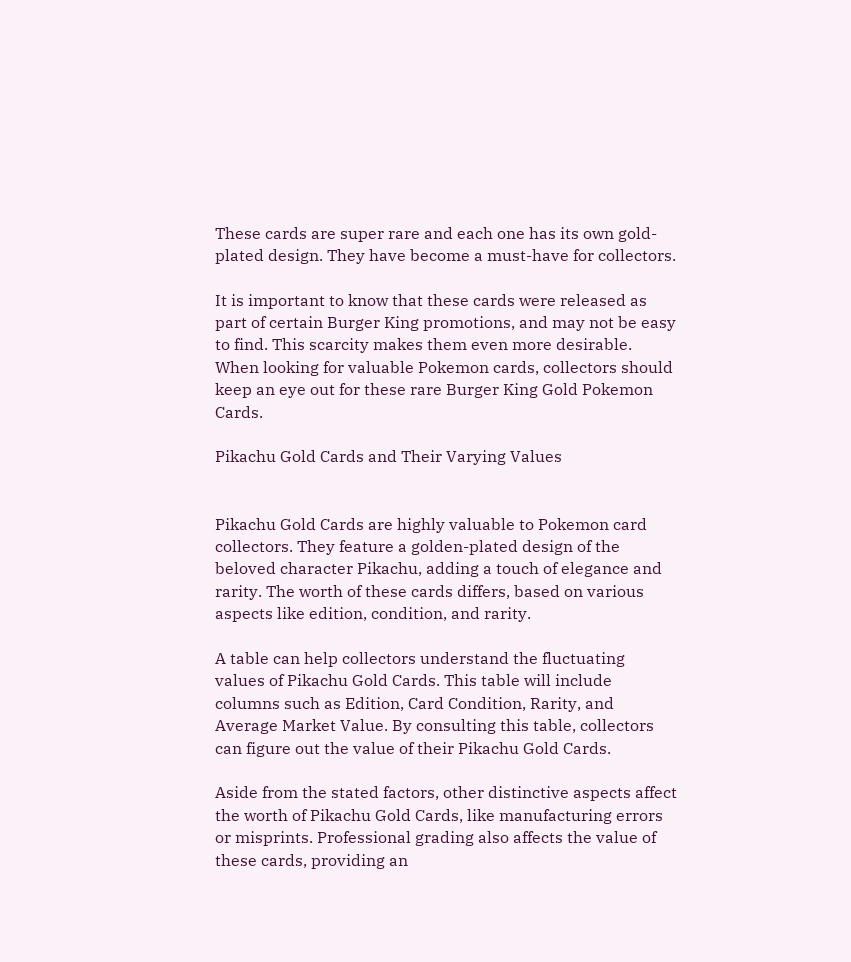These cards are super rare and each one has its own gold-plated design. They have become a must-have for collectors.

It is important to know that these cards were released as part of certain Burger King promotions, and may not be easy to find. This scarcity makes them even more desirable. When looking for valuable Pokemon cards, collectors should keep an eye out for these rare Burger King Gold Pokemon Cards.

Pikachu Gold Cards and Their Varying Values


Pikachu Gold Cards are highly valuable to Pokemon card collectors. They feature a golden-plated design of the beloved character Pikachu, adding a touch of elegance and rarity. The worth of these cards differs, based on various aspects like edition, condition, and rarity.

A table can help collectors understand the fluctuating values of Pikachu Gold Cards. This table will include columns such as Edition, Card Condition, Rarity, and Average Market Value. By consulting this table, collectors can figure out the value of their Pikachu Gold Cards.

Aside from the stated factors, other distinctive aspects affect the worth of Pikachu Gold Cards, like manufacturing errors or misprints. Professional grading also affects the value of these cards, providing an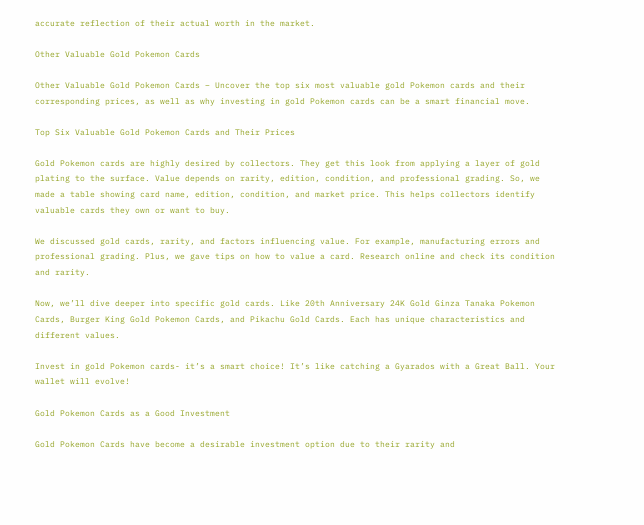accurate reflection of their actual worth in the market.

Other Valuable Gold Pokemon Cards

Other Valuable Gold Pokemon Cards – Uncover the top six most valuable gold Pokemon cards and their corresponding prices, as well as why investing in gold Pokemon cards can be a smart financial move.

Top Six Valuable Gold Pokemon Cards and Their Prices

Gold Pokemon cards are highly desired by collectors. They get this look from applying a layer of gold plating to the surface. Value depends on rarity, edition, condition, and professional grading. So, we made a table showing card name, edition, condition, and market price. This helps collectors identify valuable cards they own or want to buy.

We discussed gold cards, rarity, and factors influencing value. For example, manufacturing errors and professional grading. Plus, we gave tips on how to value a card. Research online and check its condition and rarity.

Now, we’ll dive deeper into specific gold cards. Like 20th Anniversary 24K Gold Ginza Tanaka Pokemon Cards, Burger King Gold Pokemon Cards, and Pikachu Gold Cards. Each has unique characteristics and different values.

Invest in gold Pokemon cards- it’s a smart choice! It’s like catching a Gyarados with a Great Ball. Your wallet will evolve!

Gold Pokemon Cards as a Good Investment

Gold Pokemon Cards have become a desirable investment option due to their rarity and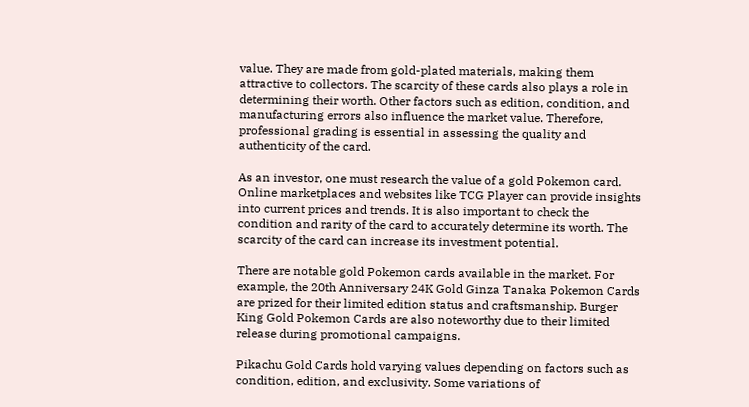value. They are made from gold-plated materials, making them attractive to collectors. The scarcity of these cards also plays a role in determining their worth. Other factors such as edition, condition, and manufacturing errors also influence the market value. Therefore, professional grading is essential in assessing the quality and authenticity of the card.

As an investor, one must research the value of a gold Pokemon card. Online marketplaces and websites like TCG Player can provide insights into current prices and trends. It is also important to check the condition and rarity of the card to accurately determine its worth. The scarcity of the card can increase its investment potential.

There are notable gold Pokemon cards available in the market. For example, the 20th Anniversary 24K Gold Ginza Tanaka Pokemon Cards are prized for their limited edition status and craftsmanship. Burger King Gold Pokemon Cards are also noteworthy due to their limited release during promotional campaigns.

Pikachu Gold Cards hold varying values depending on factors such as condition, edition, and exclusivity. Some variations of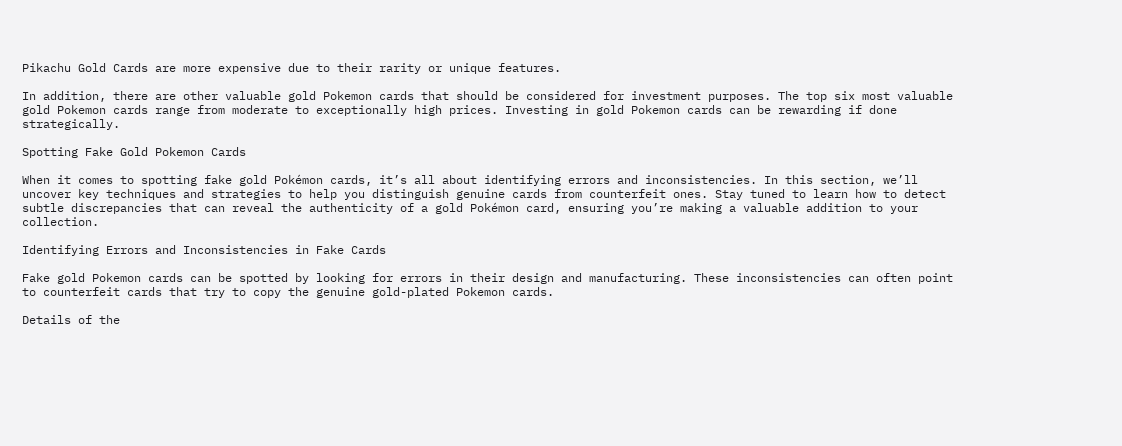Pikachu Gold Cards are more expensive due to their rarity or unique features.

In addition, there are other valuable gold Pokemon cards that should be considered for investment purposes. The top six most valuable gold Pokemon cards range from moderate to exceptionally high prices. Investing in gold Pokemon cards can be rewarding if done strategically.

Spotting Fake Gold Pokemon Cards

When it comes to spotting fake gold Pokémon cards, it’s all about identifying errors and inconsistencies. In this section, we’ll uncover key techniques and strategies to help you distinguish genuine cards from counterfeit ones. Stay tuned to learn how to detect subtle discrepancies that can reveal the authenticity of a gold Pokémon card, ensuring you’re making a valuable addition to your collection.

Identifying Errors and Inconsistencies in Fake Cards

Fake gold Pokemon cards can be spotted by looking for errors in their design and manufacturing. These inconsistencies can often point to counterfeit cards that try to copy the genuine gold-plated Pokemon cards.

Details of the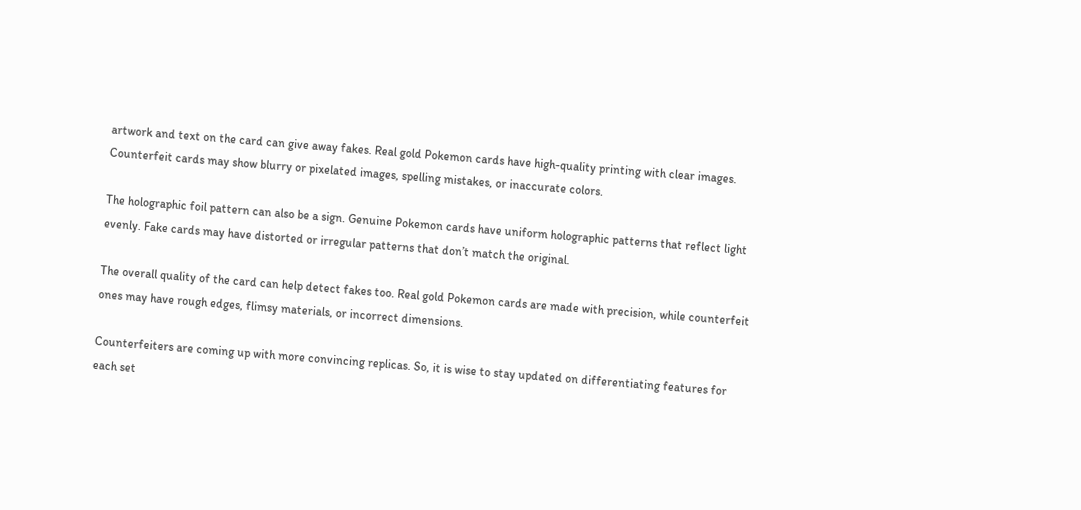artwork and text on the card can give away fakes. Real gold Pokemon cards have high-quality printing with clear images. Counterfeit cards may show blurry or pixelated images, spelling mistakes, or inaccurate colors.

The holographic foil pattern can also be a sign. Genuine Pokemon cards have uniform holographic patterns that reflect light evenly. Fake cards may have distorted or irregular patterns that don’t match the original.

The overall quality of the card can help detect fakes too. Real gold Pokemon cards are made with precision, while counterfeit ones may have rough edges, flimsy materials, or incorrect dimensions.

Counterfeiters are coming up with more convincing replicas. So, it is wise to stay updated on differentiating features for each set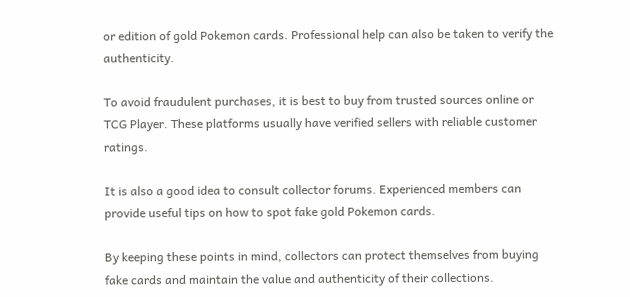or edition of gold Pokemon cards. Professional help can also be taken to verify the authenticity.

To avoid fraudulent purchases, it is best to buy from trusted sources online or TCG Player. These platforms usually have verified sellers with reliable customer ratings.

It is also a good idea to consult collector forums. Experienced members can provide useful tips on how to spot fake gold Pokemon cards.

By keeping these points in mind, collectors can protect themselves from buying fake cards and maintain the value and authenticity of their collections.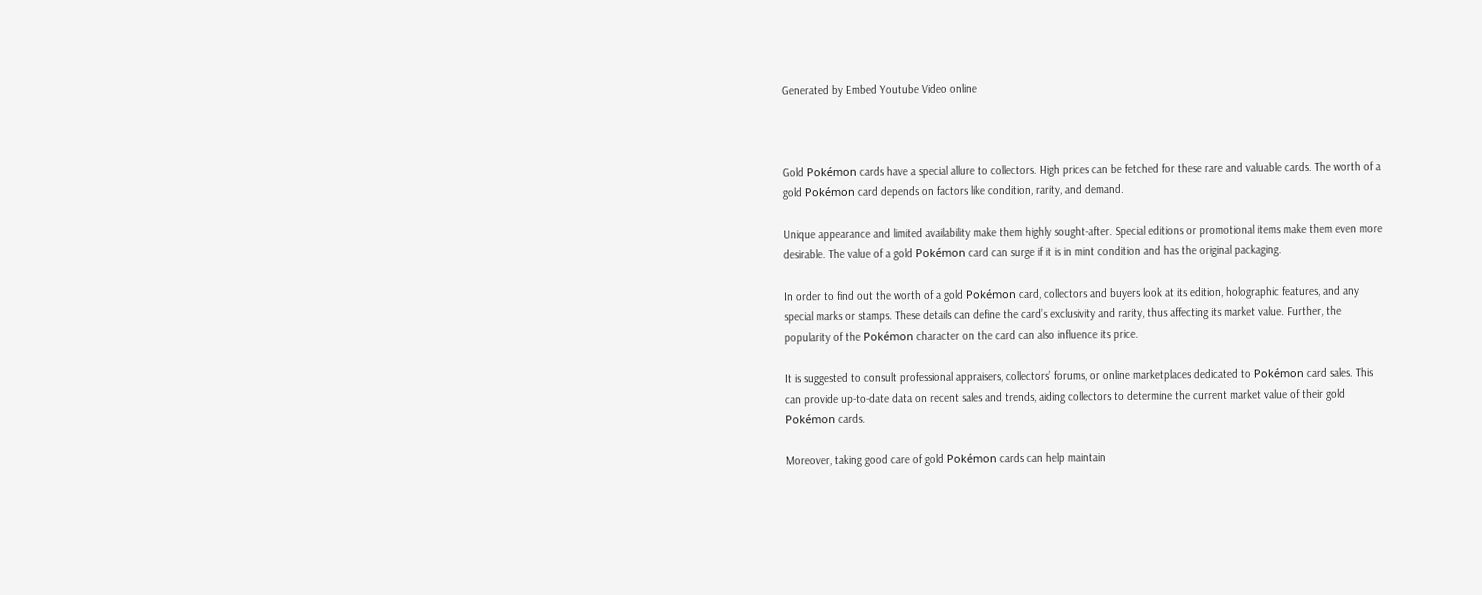Generated by Embed Youtube Video online



Gold Pokémon cards have a special allure to collectors. High prices can be fetched for these rare and valuable cards. The worth of a gold Pokémon card depends on factors like condition, rarity, and demand.

Unique appearance and limited availability make them highly sought-after. Special editions or promotional items make them even more desirable. The value of a gold Pokémon card can surge if it is in mint condition and has the original packaging.

In order to find out the worth of a gold Pokémon card, collectors and buyers look at its edition, holographic features, and any special marks or stamps. These details can define the card’s exclusivity and rarity, thus affecting its market value. Further, the popularity of the Pokémon character on the card can also influence its price.

It is suggested to consult professional appraisers, collectors’ forums, or online marketplaces dedicated to Pokémon card sales. This can provide up-to-date data on recent sales and trends, aiding collectors to determine the current market value of their gold Pokémon cards.

Moreover, taking good care of gold Pokémon cards can help maintain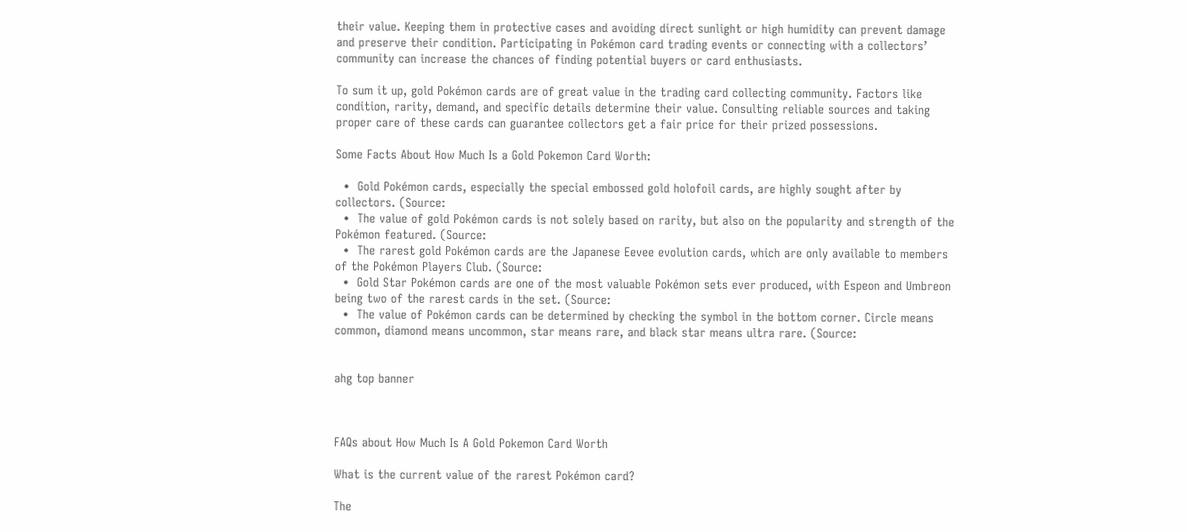their value. Keeping them in protective cases and avoiding direct sunlight or high humidity can prevent damage and preserve their condition. Participating in Pokémon card trading events or connecting with a collectors’ community can increase the chances of finding potential buyers or card enthusiasts.

To sum it up, gold Pokémon cards are of great value in the trading card collecting community. Factors like condition, rarity, demand, and specific details determine their value. Consulting reliable sources and taking proper care of these cards can guarantee collectors get a fair price for their prized possessions.

Some Facts About How Much Is a Gold Pokemon Card Worth:

  •  Gold Pokémon cards, especially the special embossed gold holofoil cards, are highly sought after by collectors. (Source:
  •  The value of gold Pokémon cards is not solely based on rarity, but also on the popularity and strength of the Pokémon featured. (Source:
  •  The rarest gold Pokémon cards are the Japanese Eevee evolution cards, which are only available to members of the Pokémon Players Club. (Source:
  •  Gold Star Pokémon cards are one of the most valuable Pokémon sets ever produced, with Espeon and Umbreon being two of the rarest cards in the set. (Source:
  •  The value of Pokémon cards can be determined by checking the symbol in the bottom corner. Circle means common, diamond means uncommon, star means rare, and black star means ultra rare. (Source:


ahg top banner



FAQs about How Much Is A Gold Pokemon Card Worth

What is the current value of the rarest Pokémon card?

The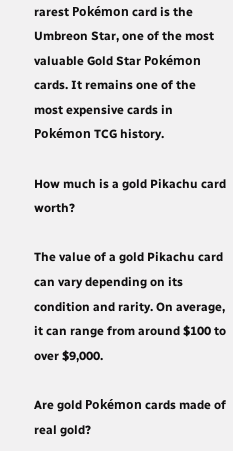rarest Pokémon card is the Umbreon Star, one of the most valuable Gold Star Pokémon cards. It remains one of the most expensive cards in Pokémon TCG history.

How much is a gold Pikachu card worth?

The value of a gold Pikachu card can vary depending on its condition and rarity. On average, it can range from around $100 to over $9,000.

Are gold Pokémon cards made of real gold?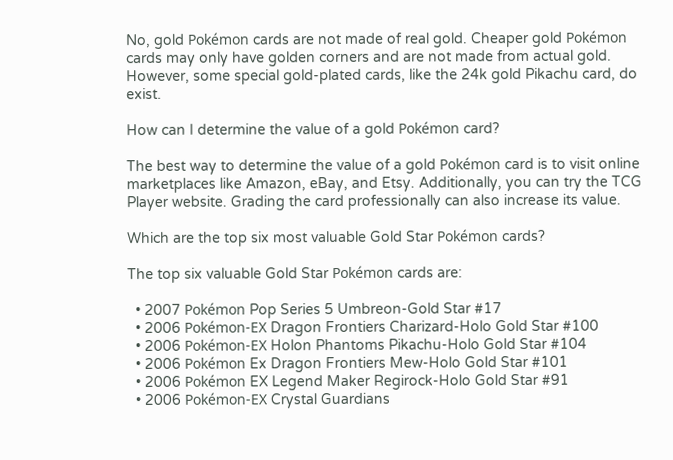No, gold Pokémon cards are not made of real gold. Cheaper gold Pokémon cards may only have golden corners and are not made from actual gold. However, some special gold-plated cards, like the 24k gold Pikachu card, do exist.

How can I determine the value of a gold Pokémon card?

The best way to determine the value of a gold Pokémon card is to visit online marketplaces like Amazon, eBay, and Etsy. Additionally, you can try the TCG Player website. Grading the card professionally can also increase its value.

Which are the top six most valuable Gold Star Pokémon cards?

The top six valuable Gold Star Pokémon cards are:

  • 2007 Pokémon Pop Series 5 Umbreon-Gold Star #17
  • 2006 Pokémon-EX Dragon Frontiers Charizard-Holo Gold Star #100
  • 2006 Pokémon-EX Holon Phantoms Pikachu-Holo Gold Star #104
  • 2006 Pokémon Ex Dragon Frontiers Mew-Holo Gold Star #101
  • 2006 Pokémon EX Legend Maker Regirock-Holo Gold Star #91
  • 2006 Pokémon-EX Crystal Guardians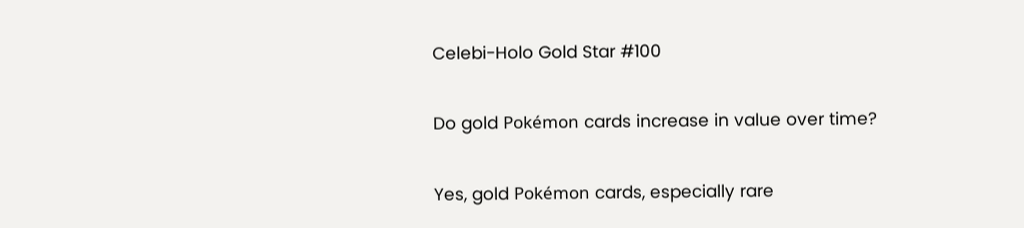Celebi-Holo Gold Star #100

Do gold Pokémon cards increase in value over time?

Yes, gold Pokémon cards, especially rare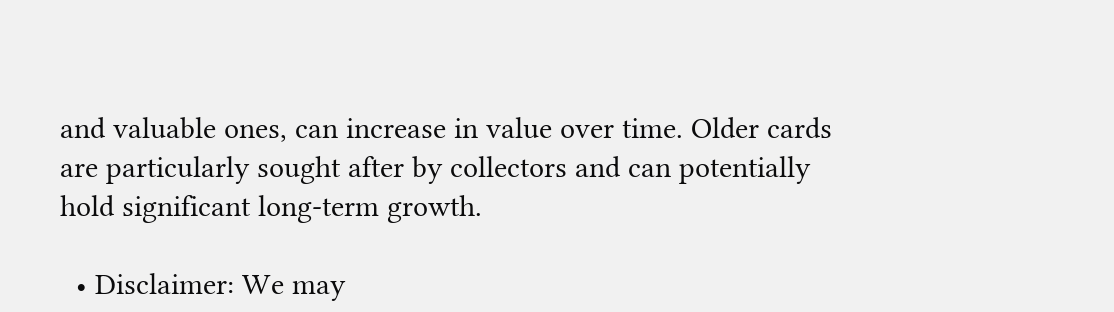and valuable ones, can increase in value over time. Older cards are particularly sought after by collectors and can potentially hold significant long-term growth.

  • Disclaimer: We may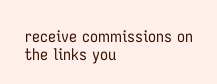receive commissions on the links you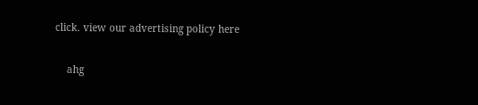click. view our advertising policy here

    ahg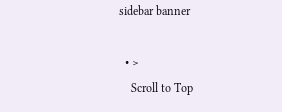sidebar banner

  • >
    Scroll to Top